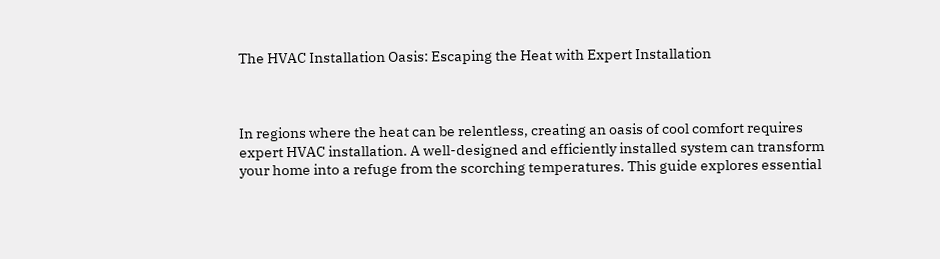The HVAC Installation Oasis: Escaping the Heat with Expert Installation



In regions where the heat can be relentless, creating an oasis of cool comfort requires expert HVAC installation. A well-designed and efficiently installed system can transform your home into a refuge from the scorching temperatures. This guide explores essential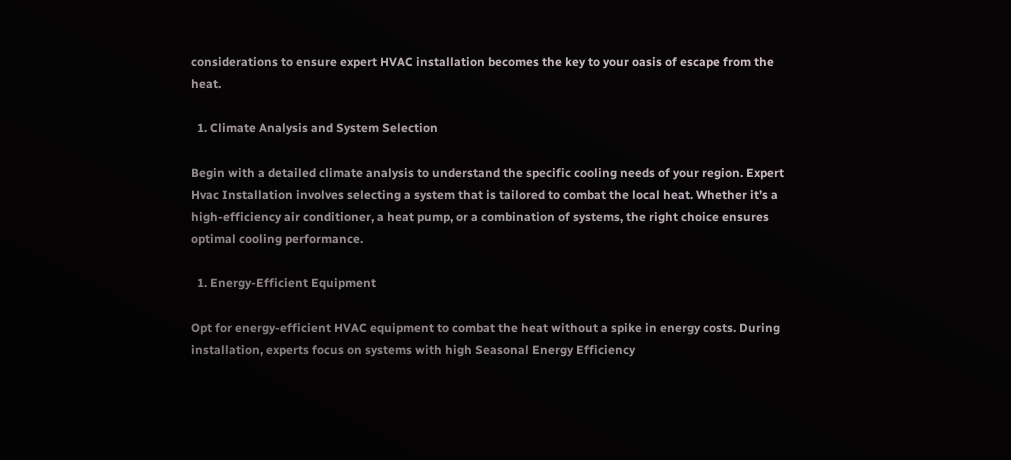considerations to ensure expert HVAC installation becomes the key to your oasis of escape from the heat.

  1. Climate Analysis and System Selection

Begin with a detailed climate analysis to understand the specific cooling needs of your region. Expert Hvac Installation involves selecting a system that is tailored to combat the local heat. Whether it’s a high-efficiency air conditioner, a heat pump, or a combination of systems, the right choice ensures optimal cooling performance.

  1. Energy-Efficient Equipment

Opt for energy-efficient HVAC equipment to combat the heat without a spike in energy costs. During installation, experts focus on systems with high Seasonal Energy Efficiency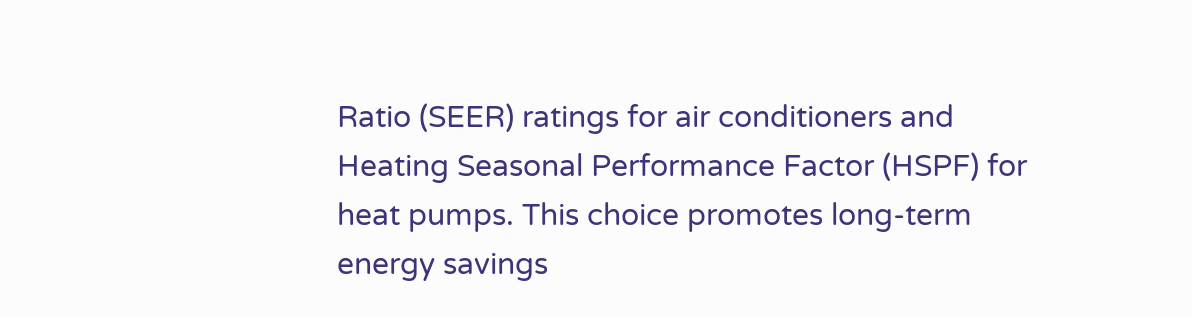Ratio (SEER) ratings for air conditioners and Heating Seasonal Performance Factor (HSPF) for heat pumps. This choice promotes long-term energy savings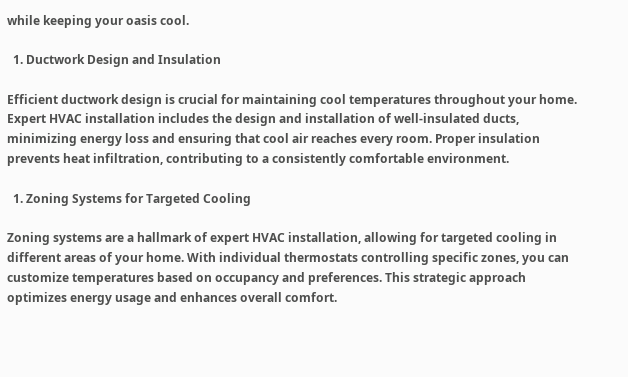while keeping your oasis cool.

  1. Ductwork Design and Insulation

Efficient ductwork design is crucial for maintaining cool temperatures throughout your home. Expert HVAC installation includes the design and installation of well-insulated ducts, minimizing energy loss and ensuring that cool air reaches every room. Proper insulation prevents heat infiltration, contributing to a consistently comfortable environment.

  1. Zoning Systems for Targeted Cooling

Zoning systems are a hallmark of expert HVAC installation, allowing for targeted cooling in different areas of your home. With individual thermostats controlling specific zones, you can customize temperatures based on occupancy and preferences. This strategic approach optimizes energy usage and enhances overall comfort.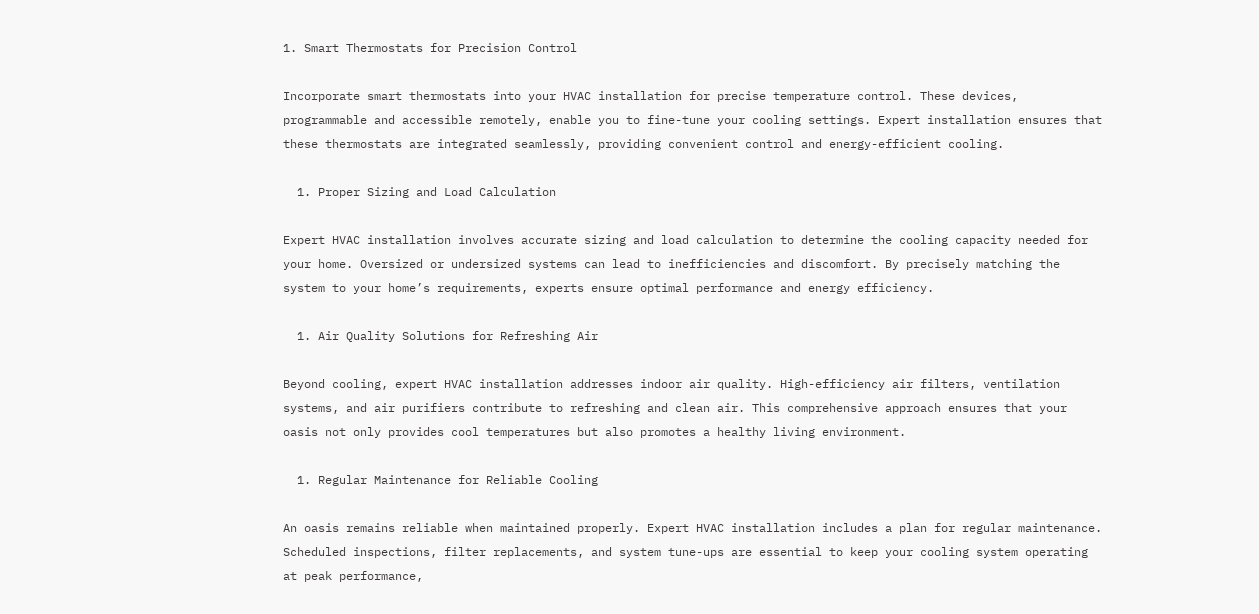1. Smart Thermostats for Precision Control

Incorporate smart thermostats into your HVAC installation for precise temperature control. These devices, programmable and accessible remotely, enable you to fine-tune your cooling settings. Expert installation ensures that these thermostats are integrated seamlessly, providing convenient control and energy-efficient cooling.

  1. Proper Sizing and Load Calculation

Expert HVAC installation involves accurate sizing and load calculation to determine the cooling capacity needed for your home. Oversized or undersized systems can lead to inefficiencies and discomfort. By precisely matching the system to your home’s requirements, experts ensure optimal performance and energy efficiency.

  1. Air Quality Solutions for Refreshing Air

Beyond cooling, expert HVAC installation addresses indoor air quality. High-efficiency air filters, ventilation systems, and air purifiers contribute to refreshing and clean air. This comprehensive approach ensures that your oasis not only provides cool temperatures but also promotes a healthy living environment.

  1. Regular Maintenance for Reliable Cooling

An oasis remains reliable when maintained properly. Expert HVAC installation includes a plan for regular maintenance. Scheduled inspections, filter replacements, and system tune-ups are essential to keep your cooling system operating at peak performance,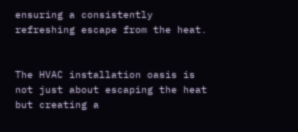ensuring a consistently refreshing escape from the heat.


The HVAC installation oasis is not just about escaping the heat but creating a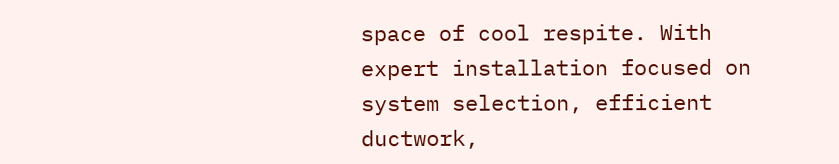space of cool respite. With expert installation focused on system selection, efficient ductwork,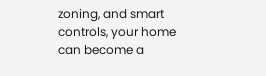zoning, and smart controls, your home can become a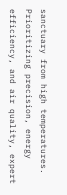sanctuary from high temperatures. Prioritizing precision, energy efficiency, and air quality, expert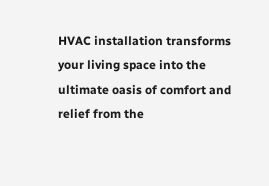HVAC installation transforms your living space into the ultimate oasis of comfort and relief from the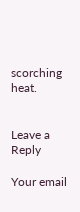scorching heat.


Leave a Reply

Your email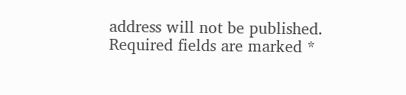address will not be published. Required fields are marked *